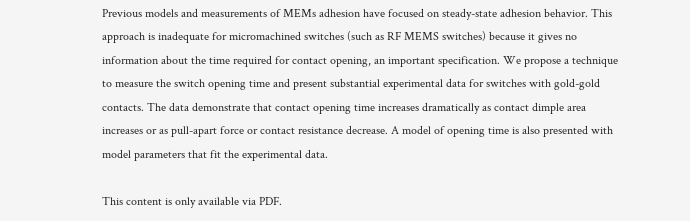Previous models and measurements of MEMs adhesion have focused on steady-state adhesion behavior. This approach is inadequate for micromachined switches (such as RF MEMS switches) because it gives no information about the time required for contact opening, an important specification. We propose a technique to measure the switch opening time and present substantial experimental data for switches with gold-gold contacts. The data demonstrate that contact opening time increases dramatically as contact dimple area increases or as pull-apart force or contact resistance decrease. A model of opening time is also presented with model parameters that fit the experimental data.

This content is only available via PDF.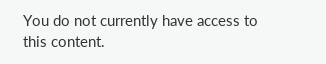You do not currently have access to this content.